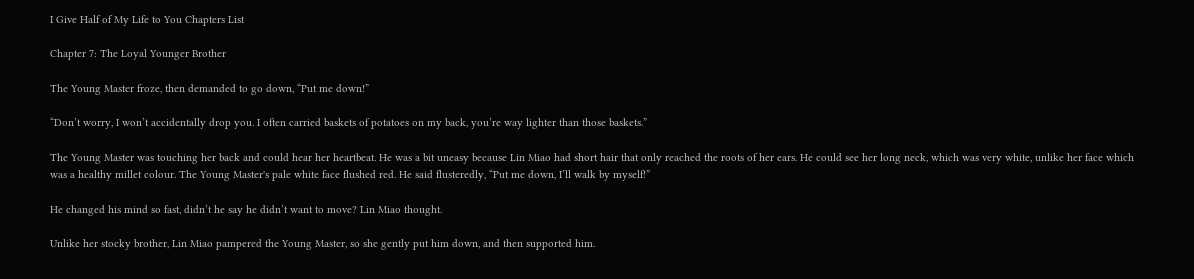I Give Half of My Life to You Chapters List

Chapter 7: The Loyal Younger Brother

The Young Master froze, then demanded to go down, “Put me down!”

“Don’t worry, I won’t accidentally drop you. I often carried baskets of potatoes on my back, you’re way lighter than those baskets.”

The Young Master was touching her back and could hear her heartbeat. He was a bit uneasy because Lin Miao had short hair that only reached the roots of her ears. He could see her long neck, which was very white, unlike her face which was a healthy millet colour. The Young Master's pale white face flushed red. He said flusteredly, “Put me down, I’ll walk by myself!”

He changed his mind so fast, didn’t he say he didn’t want to move? Lin Miao thought.

Unlike her stocky brother, Lin Miao pampered the Young Master, so she gently put him down, and then supported him.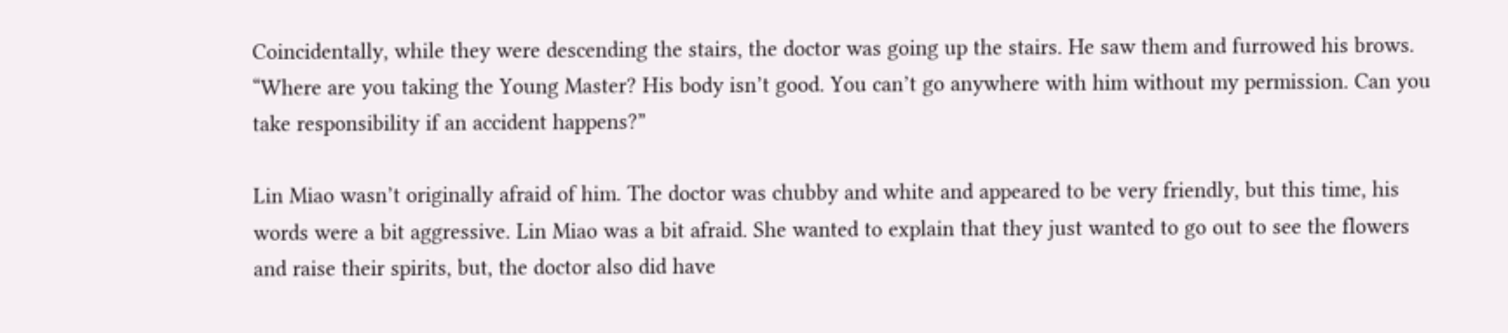Coincidentally, while they were descending the stairs, the doctor was going up the stairs. He saw them and furrowed his brows. “Where are you taking the Young Master? His body isn’t good. You can’t go anywhere with him without my permission. Can you take responsibility if an accident happens?”

Lin Miao wasn’t originally afraid of him. The doctor was chubby and white and appeared to be very friendly, but this time, his words were a bit aggressive. Lin Miao was a bit afraid. She wanted to explain that they just wanted to go out to see the flowers and raise their spirits, but, the doctor also did have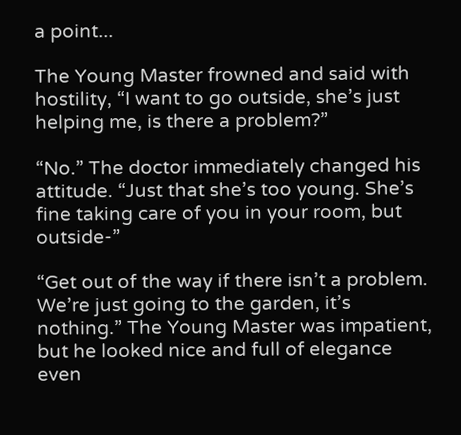a point...

The Young Master frowned and said with hostility, “I want to go outside, she’s just helping me, is there a problem?”

“No.” The doctor immediately changed his attitude. “Just that she’s too young. She’s fine taking care of you in your room, but outside-”

“Get out of the way if there isn’t a problem. We’re just going to the garden, it’s nothing.” The Young Master was impatient, but he looked nice and full of elegance even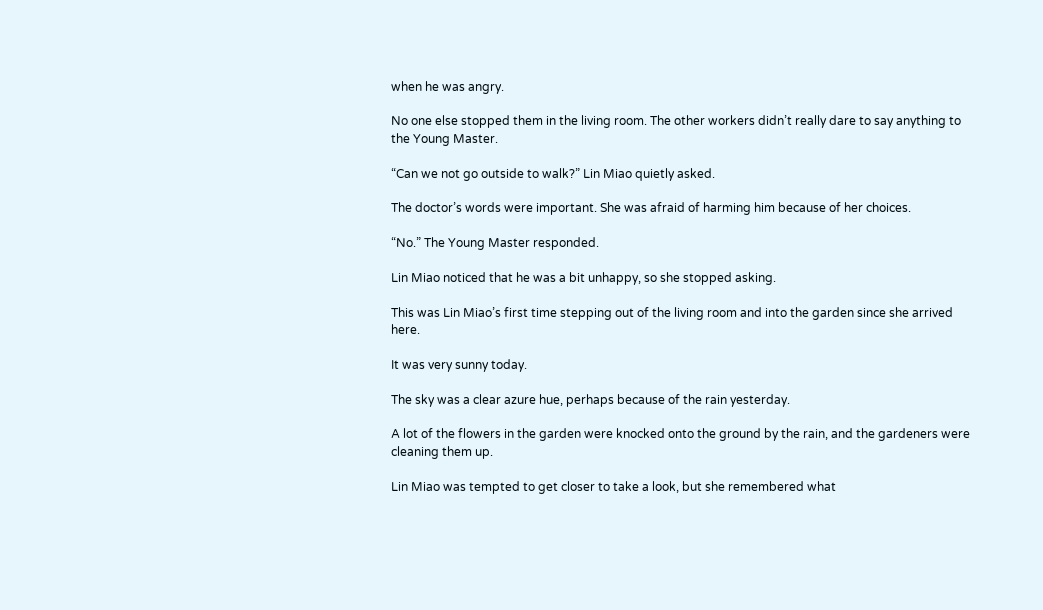when he was angry.

No one else stopped them in the living room. The other workers didn’t really dare to say anything to the Young Master.

“Can we not go outside to walk?” Lin Miao quietly asked.

The doctor’s words were important. She was afraid of harming him because of her choices.

“No.” The Young Master responded.

Lin Miao noticed that he was a bit unhappy, so she stopped asking.

This was Lin Miao’s first time stepping out of the living room and into the garden since she arrived here.

It was very sunny today.

The sky was a clear azure hue, perhaps because of the rain yesterday.

A lot of the flowers in the garden were knocked onto the ground by the rain, and the gardeners were cleaning them up.

Lin Miao was tempted to get closer to take a look, but she remembered what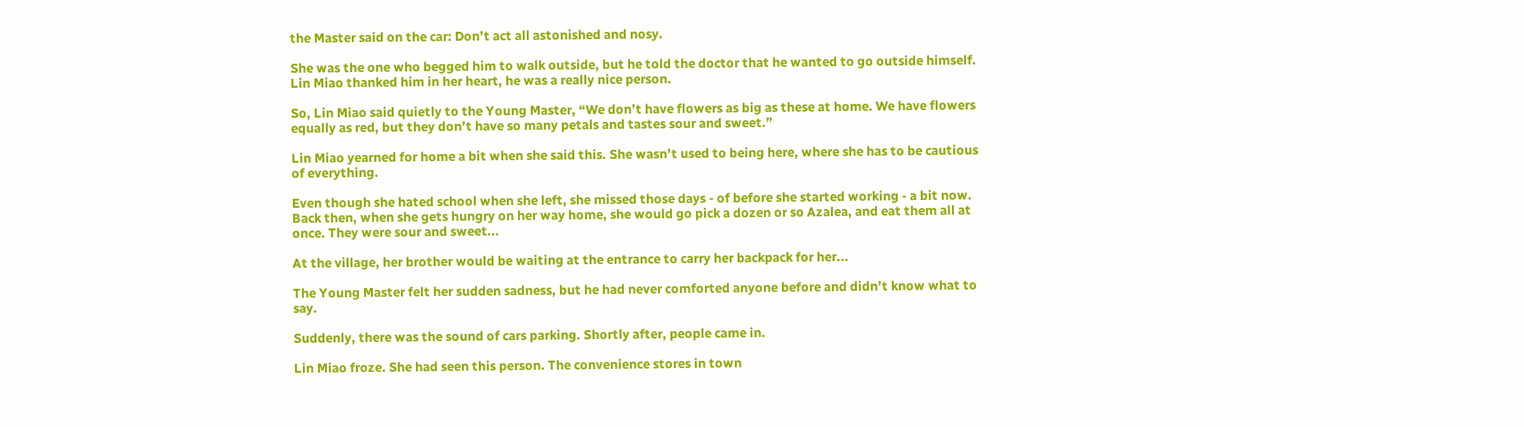the Master said on the car: Don’t act all astonished and nosy.

She was the one who begged him to walk outside, but he told the doctor that he wanted to go outside himself. Lin Miao thanked him in her heart, he was a really nice person.

So, Lin Miao said quietly to the Young Master, “We don’t have flowers as big as these at home. We have flowers equally as red, but they don’t have so many petals and tastes sour and sweet.”

Lin Miao yearned for home a bit when she said this. She wasn’t used to being here, where she has to be cautious of everything.

Even though she hated school when she left, she missed those days - of before she started working - a bit now. Back then, when she gets hungry on her way home, she would go pick a dozen or so Azalea, and eat them all at once. They were sour and sweet...

At the village, her brother would be waiting at the entrance to carry her backpack for her...

The Young Master felt her sudden sadness, but he had never comforted anyone before and didn’t know what to say.

Suddenly, there was the sound of cars parking. Shortly after, people came in.

Lin Miao froze. She had seen this person. The convenience stores in town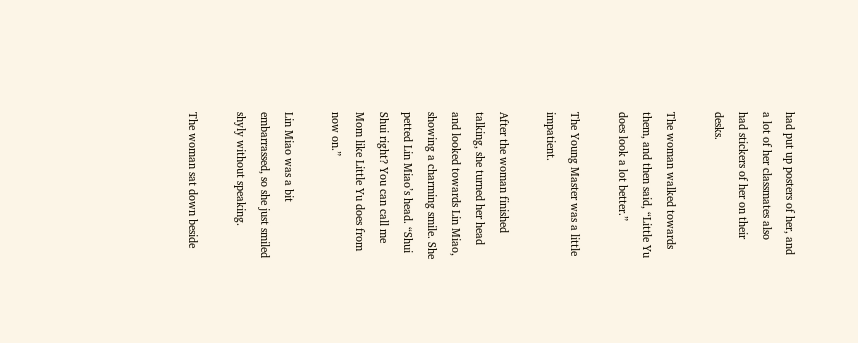had put up posters of her, and a lot of her classmates also had stickers of her on their desks.

The woman walked towards them, and then said, “Little Yu does look a lot better.”

The Young Master was a little impatient.

After the woman finished talking, she turned her head and looked towards Lin Miao, showing a charming smile. She petted Lin Miao’s head. “Shui Shui right? You can call me Mom like Little Yu does from now on.”

Lin Miao was a bit embarrassed, so she just smiled shyly without speaking.

The woman sat down beside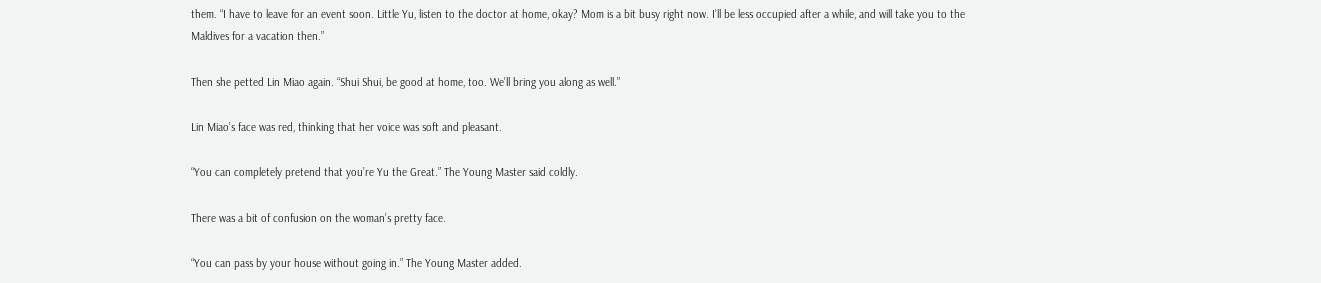them. “I have to leave for an event soon. Little Yu, listen to the doctor at home, okay? Mom is a bit busy right now. I’ll be less occupied after a while, and will take you to the Maldives for a vacation then.”

Then she petted Lin Miao again. “Shui Shui, be good at home, too. We’ll bring you along as well.”

Lin Miao’s face was red, thinking that her voice was soft and pleasant.

“You can completely pretend that you’re Yu the Great.” The Young Master said coldly.

There was a bit of confusion on the woman’s pretty face.

“You can pass by your house without going in.” The Young Master added.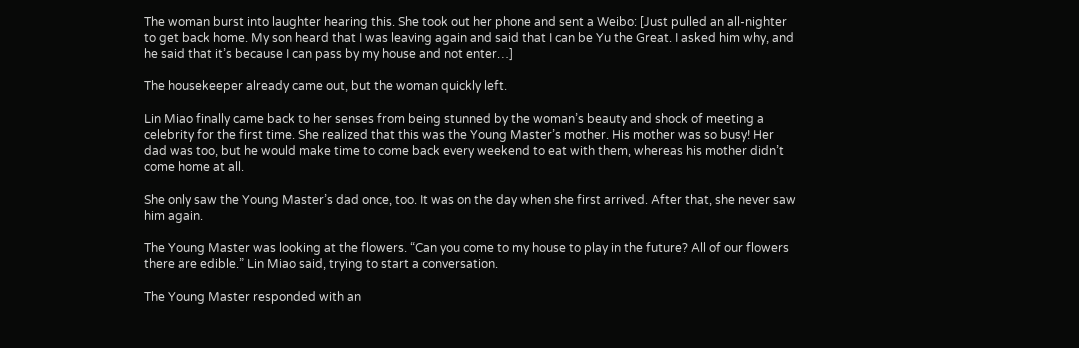The woman burst into laughter hearing this. She took out her phone and sent a Weibo: [Just pulled an all-nighter to get back home. My son heard that I was leaving again and said that I can be Yu the Great. I asked him why, and he said that it’s because I can pass by my house and not enter…]

The housekeeper already came out, but the woman quickly left.

Lin Miao finally came back to her senses from being stunned by the woman’s beauty and shock of meeting a celebrity for the first time. She realized that this was the Young Master’s mother. His mother was so busy! Her dad was too, but he would make time to come back every weekend to eat with them, whereas his mother didn’t come home at all.

She only saw the Young Master’s dad once, too. It was on the day when she first arrived. After that, she never saw him again.

The Young Master was looking at the flowers. “Can you come to my house to play in the future? All of our flowers there are edible.” Lin Miao said, trying to start a conversation.

The Young Master responded with an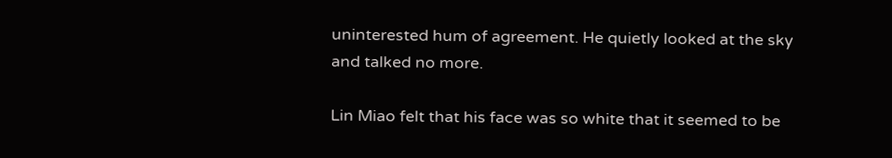uninterested hum of agreement. He quietly looked at the sky and talked no more.

Lin Miao felt that his face was so white that it seemed to be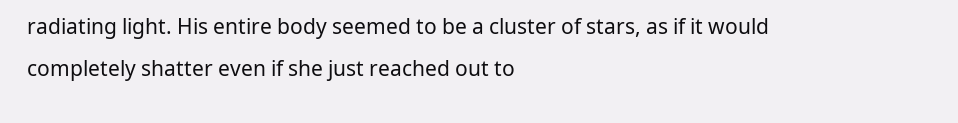radiating light. His entire body seemed to be a cluster of stars, as if it would completely shatter even if she just reached out to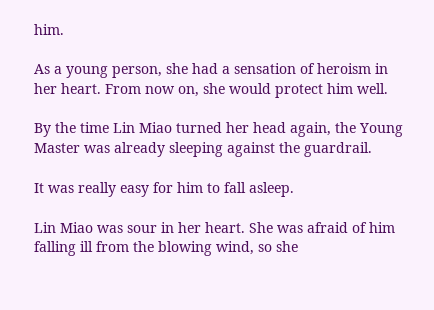him.

As a young person, she had a sensation of heroism in her heart. From now on, she would protect him well.

By the time Lin Miao turned her head again, the Young Master was already sleeping against the guardrail.

It was really easy for him to fall asleep.

Lin Miao was sour in her heart. She was afraid of him falling ill from the blowing wind, so she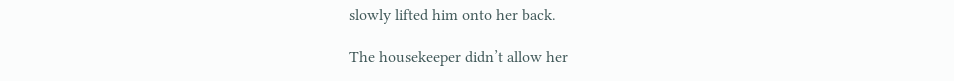slowly lifted him onto her back.

The housekeeper didn’t allow her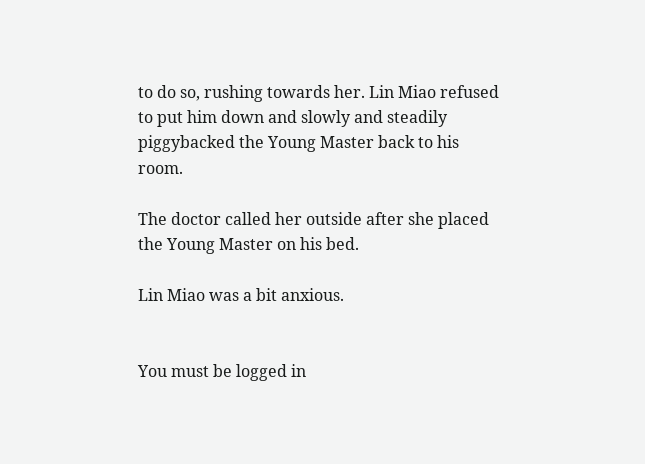to do so, rushing towards her. Lin Miao refused to put him down and slowly and steadily piggybacked the Young Master back to his room.

The doctor called her outside after she placed the Young Master on his bed.

Lin Miao was a bit anxious.


You must be logged in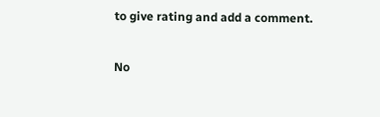to give rating and add a comment.

No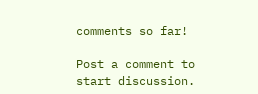comments so far!

Post a comment to start discussion.